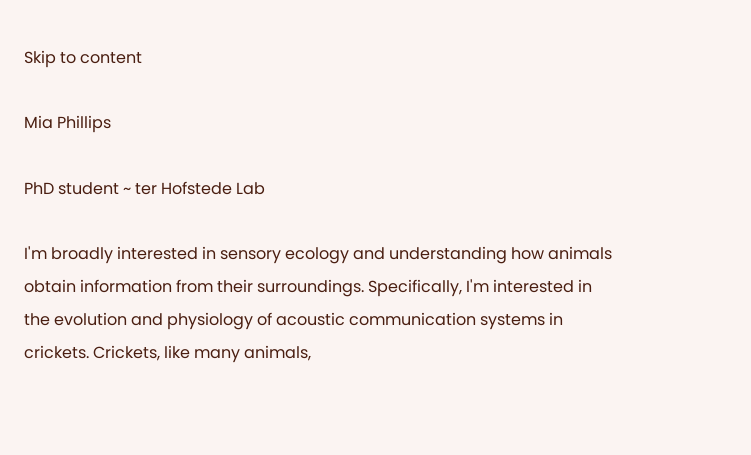Skip to content

Mia Phillips

PhD student ~ ter Hofstede Lab

I'm broadly interested in sensory ecology and understanding how animals obtain information from their surroundings. Specifically, I'm interested in the evolution and physiology of acoustic communication systems in crickets. Crickets, like many animals,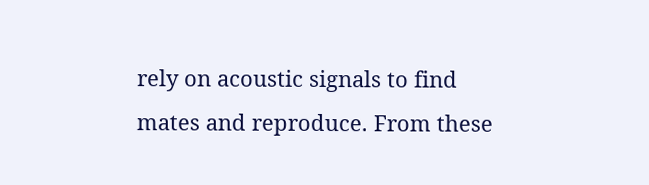rely on acoustic signals to find mates and reproduce. From these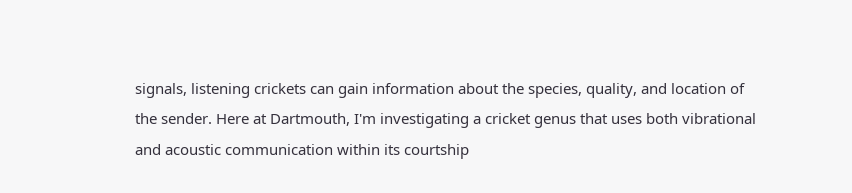signals, listening crickets can gain information about the species, quality, and location of the sender. Here at Dartmouth, I'm investigating a cricket genus that uses both vibrational and acoustic communication within its courtship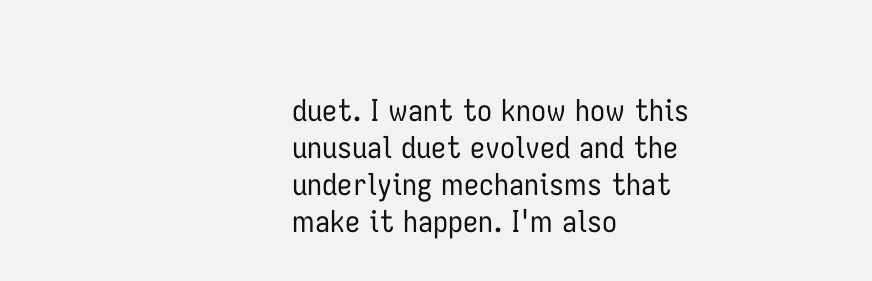duet. I want to know how this unusual duet evolved and the underlying mechanisms that make it happen. I'm also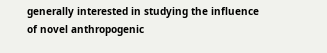generally interested in studying the influence of novel anthropogenic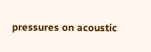pressures on acoustic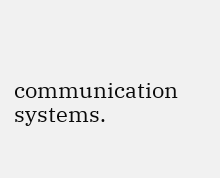communication systems.